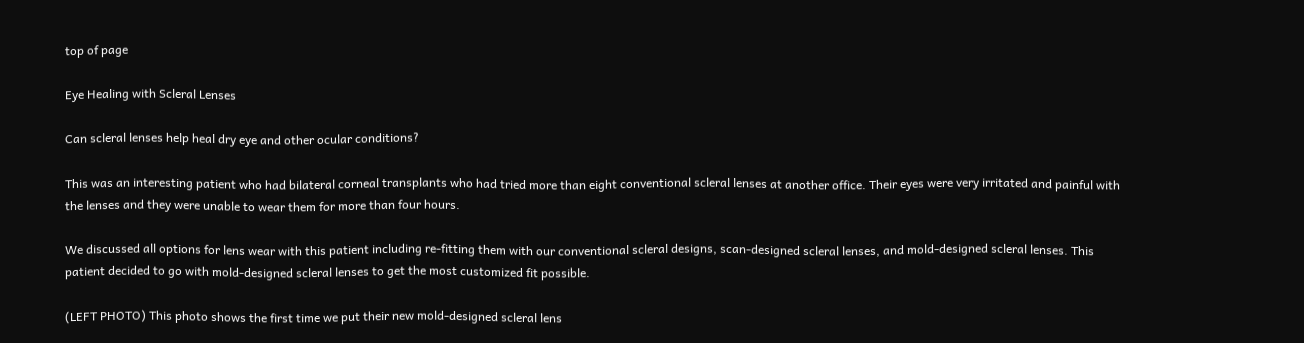top of page

Eye Healing with Scleral Lenses

Can scleral lenses help heal dry eye and other ocular conditions?

This was an interesting patient who had bilateral corneal transplants who had tried more than eight conventional scleral lenses at another office. Their eyes were very irritated and painful with the lenses and they were unable to wear them for more than four hours.

We discussed all options for lens wear with this patient including re-fitting them with our conventional scleral designs, scan-designed scleral lenses, and mold-designed scleral lenses. This patient decided to go with mold-designed scleral lenses to get the most customized fit possible.

(LEFT PHOTO) This photo shows the first time we put their new mold-designed scleral lens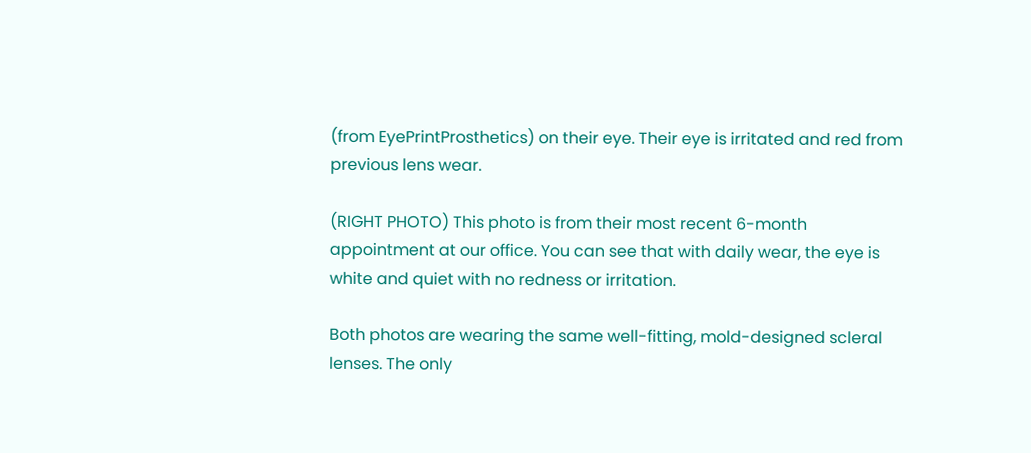(from EyePrintProsthetics) on their eye. Their eye is irritated and red from previous lens wear.

(RIGHT PHOTO) This photo is from their most recent 6-month appointment at our office. You can see that with daily wear, the eye is white and quiet with no redness or irritation.

Both photos are wearing the same well-fitting, mold-designed scleral lenses. The only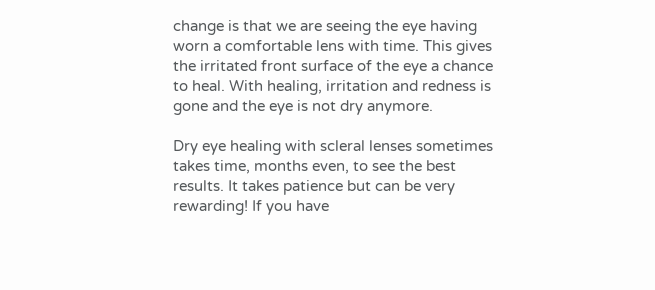change is that we are seeing the eye having worn a comfortable lens with time. This gives the irritated front surface of the eye a chance to heal. With healing, irritation and redness is gone and the eye is not dry anymore.

Dry eye healing with scleral lenses sometimes takes time, months even, to see the best results. It takes patience but can be very rewarding! If you have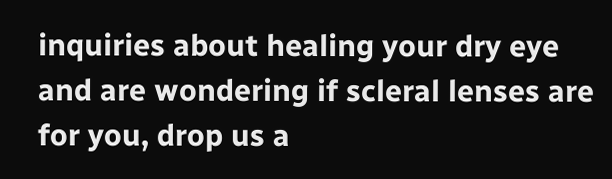inquiries about healing your dry eye and are wondering if scleral lenses are for you, drop us a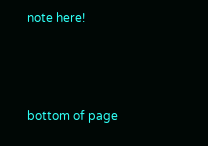note here!



bottom of page